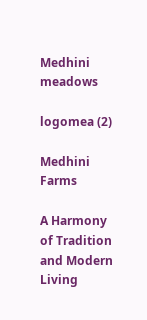Medhini meadows

logomea (2)

Medhini Farms

A Harmony of Tradition and Modern Living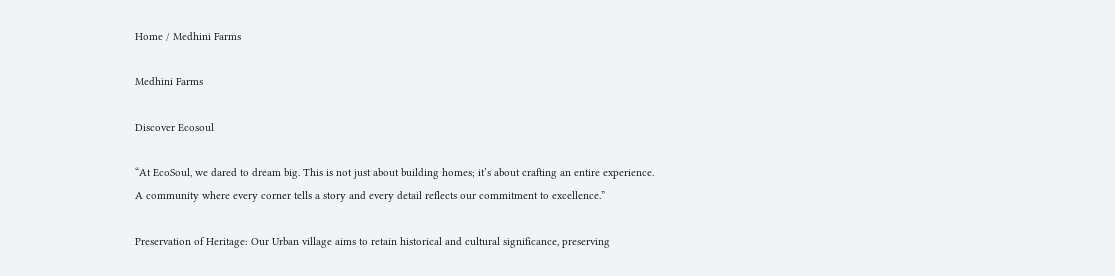Home / Medhini Farms

Medhini Farms

Discover Ecosoul

“At EcoSoul, we dared to dream big. This is not just about building homes; it’s about crafting an entire experience. A community where every corner tells a story and every detail reflects our commitment to excellence.”

Preservation of Heritage: Our Urban village aims to retain historical and cultural significance, preserving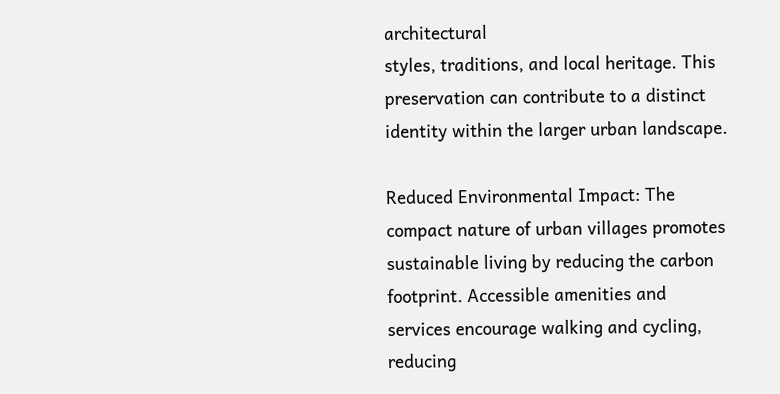architectural
styles, traditions, and local heritage. This preservation can contribute to a distinct identity within the larger urban landscape.

Reduced Environmental Impact: The compact nature of urban villages promotes sustainable living by reducing the carbon footprint. Accessible amenities and services encourage walking and cycling, reducing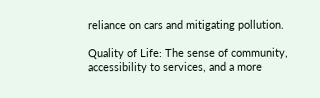reliance on cars and mitigating pollution.

Quality of Life: The sense of community, accessibility to services, and a more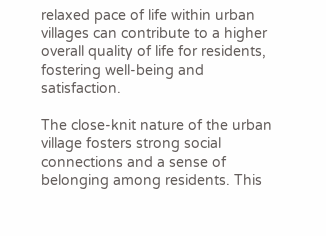relaxed pace of life within urban villages can contribute to a higher overall quality of life for residents, fostering well-being and satisfaction.

The close-knit nature of the urban village fosters strong social connections and a sense of belonging among residents. This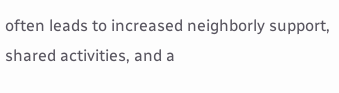often leads to increased neighborly support, shared activities, and a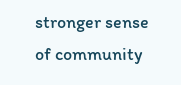stronger sense of community